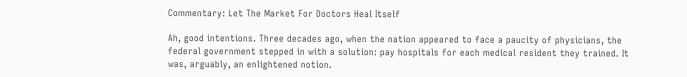Commentary: Let The Market For Doctors Heal Itself

Ah, good intentions. Three decades ago, when the nation appeared to face a paucity of physicians, the federal government stepped in with a solution: pay hospitals for each medical resident they trained. It was, arguably, an enlightened notion.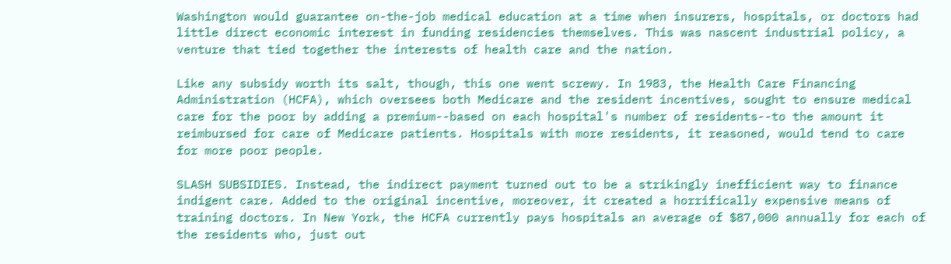Washington would guarantee on-the-job medical education at a time when insurers, hospitals, or doctors had little direct economic interest in funding residencies themselves. This was nascent industrial policy, a venture that tied together the interests of health care and the nation.

Like any subsidy worth its salt, though, this one went screwy. In 1983, the Health Care Financing Administration (HCFA), which oversees both Medicare and the resident incentives, sought to ensure medical care for the poor by adding a premium--based on each hospital's number of residents--to the amount it reimbursed for care of Medicare patients. Hospitals with more residents, it reasoned, would tend to care for more poor people.

SLASH SUBSIDIES. Instead, the indirect payment turned out to be a strikingly inefficient way to finance indigent care. Added to the original incentive, moreover, it created a horrifically expensive means of training doctors. In New York, the HCFA currently pays hospitals an average of $87,000 annually for each of the residents who, just out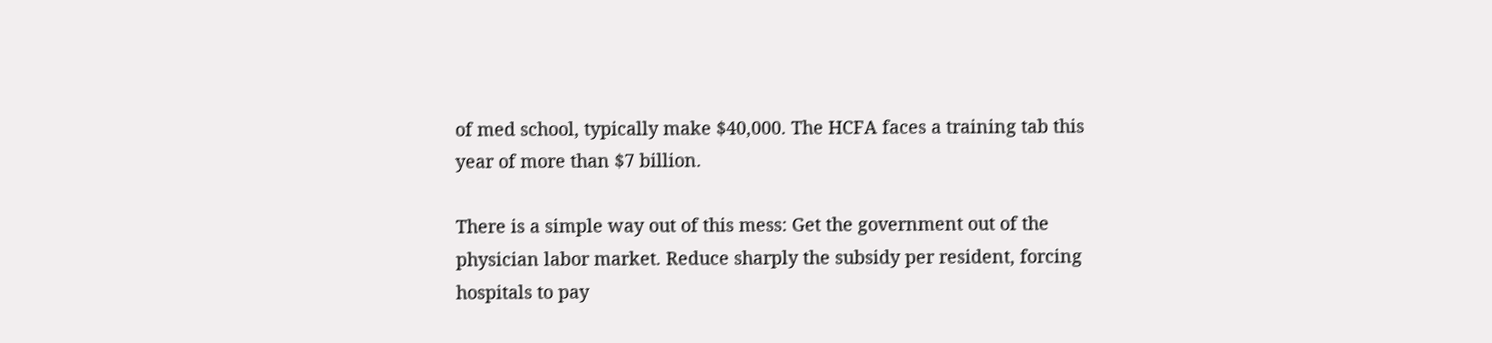of med school, typically make $40,000. The HCFA faces a training tab this year of more than $7 billion.

There is a simple way out of this mess: Get the government out of the physician labor market. Reduce sharply the subsidy per resident, forcing hospitals to pay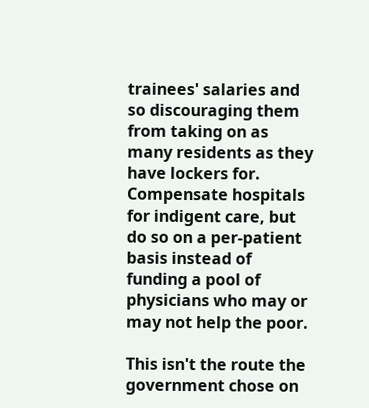trainees' salaries and so discouraging them from taking on as many residents as they have lockers for. Compensate hospitals for indigent care, but do so on a per-patient basis instead of funding a pool of physicians who may or may not help the poor.

This isn't the route the government chose on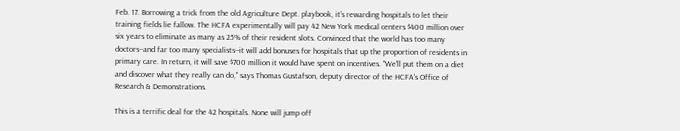Feb. 17. Borrowing a trick from the old Agriculture Dept. playbook, it's rewarding hospitals to let their training fields lie fallow. The HCFA experimentally will pay 42 New York medical centers $400 million over six years to eliminate as many as 25% of their resident slots. Convinced that the world has too many doctors--and far too many specialists--it will add bonuses for hospitals that up the proportion of residents in primary care. In return, it will save $700 million it would have spent on incentives. "We'll put them on a diet and discover what they really can do," says Thomas Gustafson, deputy director of the HCFA's Office of Research & Demonstrations.

This is a terrific deal for the 42 hospitals. None will jump off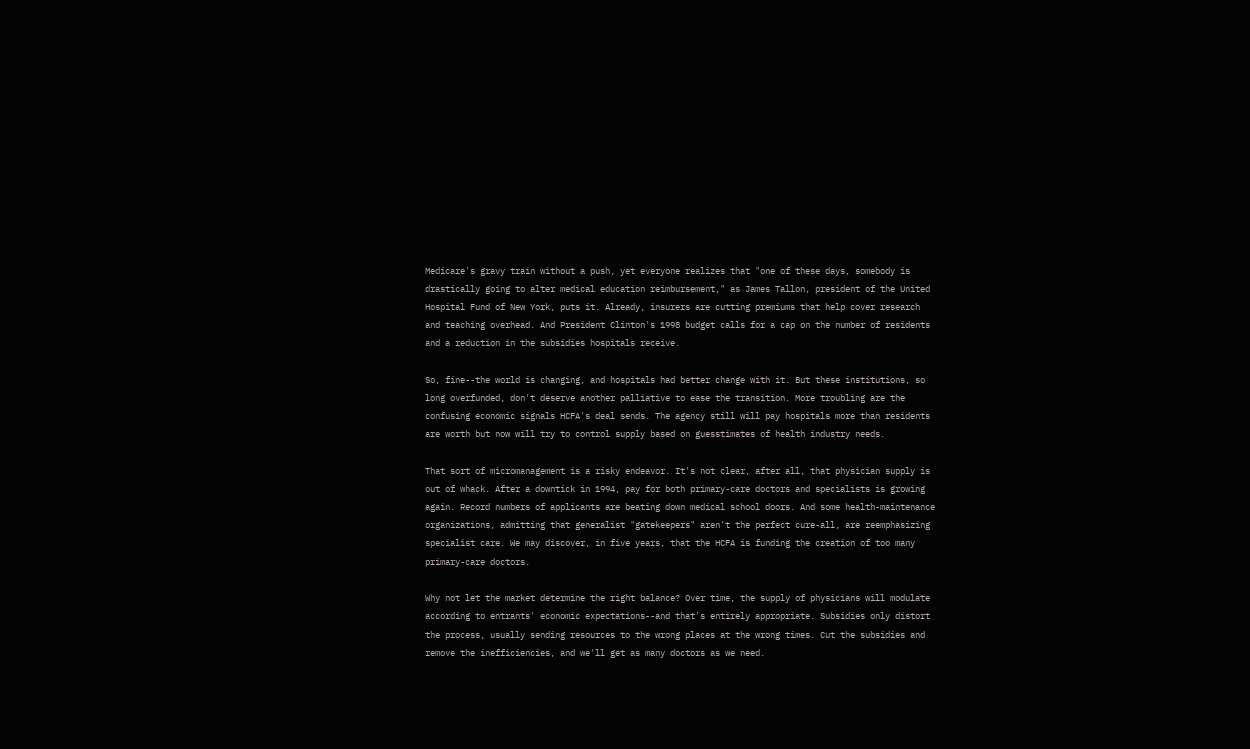Medicare's gravy train without a push, yet everyone realizes that "one of these days, somebody is drastically going to alter medical education reimbursement," as James Tallon, president of the United Hospital Fund of New York, puts it. Already, insurers are cutting premiums that help cover research and teaching overhead. And President Clinton's 1998 budget calls for a cap on the number of residents and a reduction in the subsidies hospitals receive.

So, fine--the world is changing, and hospitals had better change with it. But these institutions, so long overfunded, don't deserve another palliative to ease the transition. More troubling are the confusing economic signals HCFA's deal sends. The agency still will pay hospitals more than residents are worth but now will try to control supply based on guesstimates of health industry needs.

That sort of micromanagement is a risky endeavor. It's not clear, after all, that physician supply is out of whack. After a downtick in 1994, pay for both primary-care doctors and specialists is growing again. Record numbers of applicants are beating down medical school doors. And some health-maintenance organizations, admitting that generalist "gatekeepers" aren't the perfect cure-all, are reemphasizing specialist care. We may discover, in five years, that the HCFA is funding the creation of too many primary-care doctors.

Why not let the market determine the right balance? Over time, the supply of physicians will modulate according to entrants' economic expectations--and that's entirely appropriate. Subsidies only distort the process, usually sending resources to the wrong places at the wrong times. Cut the subsidies and remove the inefficiencies, and we'll get as many doctors as we need.